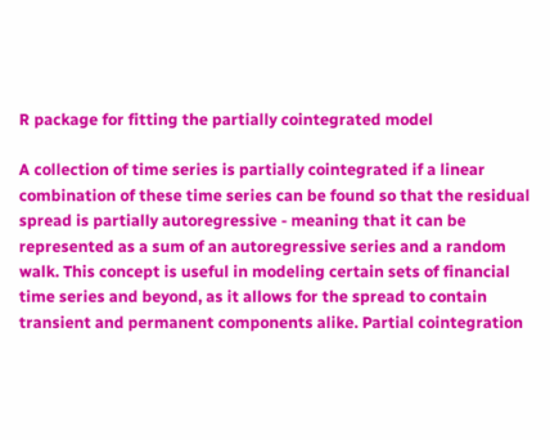R package for fitting the partially cointegrated model

A collection of time series is partially cointegrated if a linear combination of these time series can be found so that the residual spread is partially autoregressive - meaning that it can be represented as a sum of an autoregressive series and a random walk. This concept is useful in modeling certain sets of financial time series and beyond, as it allows for the spread to contain transient and permanent components alike. Partial cointegration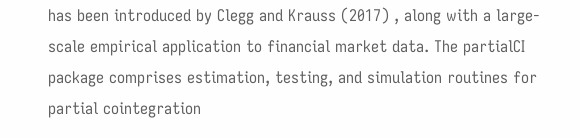has been introduced by Clegg and Krauss (2017) , along with a large-scale empirical application to financial market data. The partialCI package comprises estimation, testing, and simulation routines for partial cointegration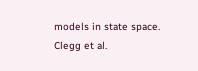models in state space. Clegg et al.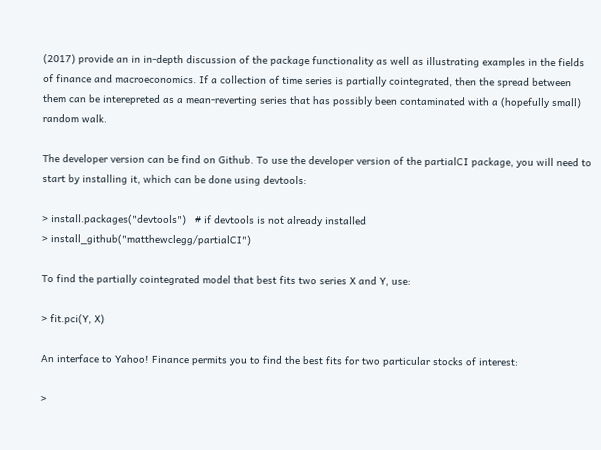(2017) provide an in in-depth discussion of the package functionality as well as illustrating examples in the fields of finance and macroeconomics. If a collection of time series is partially cointegrated, then the spread between them can be interepreted as a mean-reverting series that has possibly been contaminated with a (hopefully small) random walk.

The developer version can be find on Github. To use the developer version of the partialCI package, you will need to start by installing it, which can be done using devtools:

> install.packages("devtools")   # if devtools is not already installed
> install_github("matthewclegg/partialCI")

To find the partially cointegrated model that best fits two series X and Y, use:

> fit.pci(Y, X)

An interface to Yahoo! Finance permits you to find the best fits for two particular stocks of interest:

>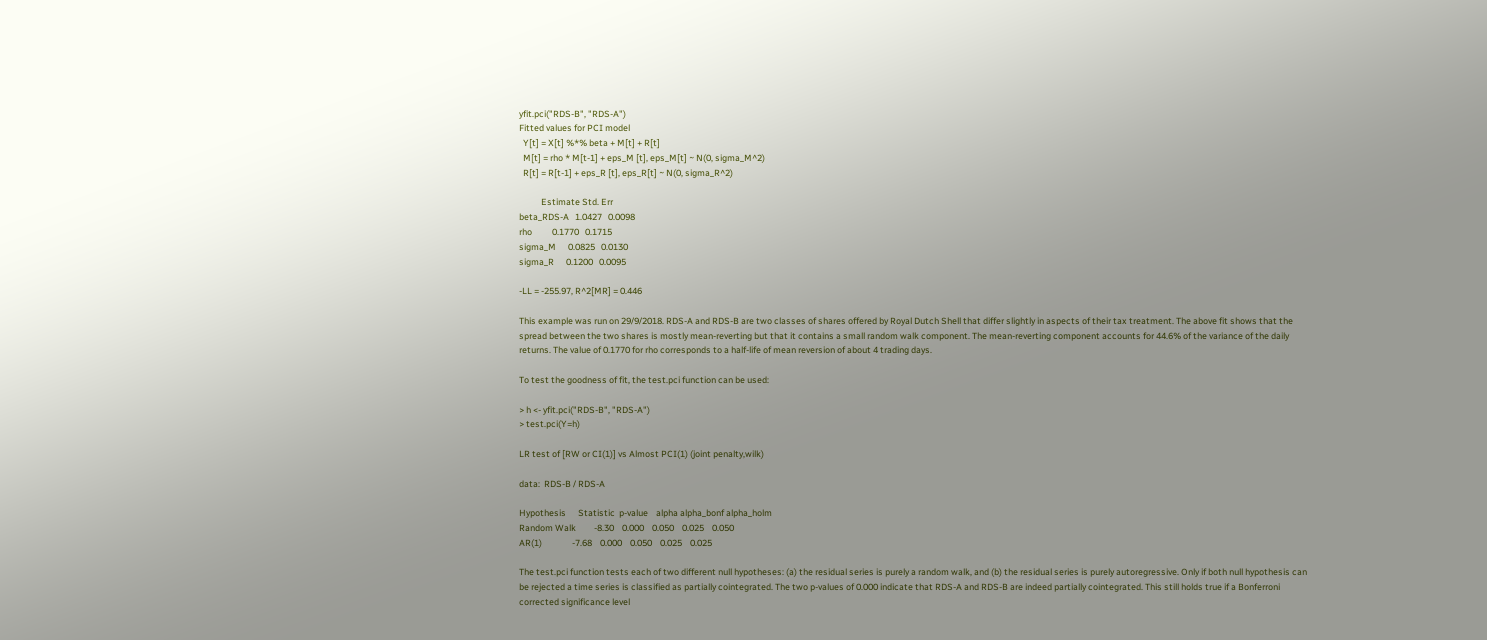yfit.pci("RDS-B", "RDS-A")
Fitted values for PCI model
  Y[t] = X[t] %*% beta + M[t] + R[t]
  M[t] = rho * M[t-1] + eps_M [t], eps_M[t] ~ N(0, sigma_M^2)
  R[t] = R[t-1] + eps_R [t], eps_R[t] ~ N(0, sigma_R^2)

           Estimate Std. Err
beta_RDS-A   1.0427   0.0098
rho          0.1770   0.1715
sigma_M      0.0825   0.0130
sigma_R      0.1200   0.0095

-LL = -255.97, R^2[MR] = 0.446

This example was run on 29/9/2018. RDS-A and RDS-B are two classes of shares offered by Royal Dutch Shell that differ slightly in aspects of their tax treatment. The above fit shows that the spread between the two shares is mostly mean-reverting but that it contains a small random walk component. The mean-reverting component accounts for 44.6% of the variance of the daily returns. The value of 0.1770 for rho corresponds to a half-life of mean reversion of about 4 trading days.

To test the goodness of fit, the test.pci function can be used:

> h <- yfit.pci("RDS-B", "RDS-A")
> test.pci(Y=h)

LR test of [RW or CI(1)] vs Almost PCI(1) (joint penalty,wilk)

data:  RDS-B / RDS-A

Hypothesis      Statistic  p-value    alpha alpha_bonf alpha_holm
Random Walk         -8.30    0.000    0.050    0.025    0.050
AR(1)               -7.68    0.000    0.050    0.025    0.025

The test.pci function tests each of two different null hypotheses: (a) the residual series is purely a random walk, and (b) the residual series is purely autoregressive. Only if both null hypothesis can be rejected a time series is classified as partially cointegrated. The two p-values of 0.000 indicate that RDS-A and RDS-B are indeed partially cointegrated. This still holds true if a Bonferroni corrected significance level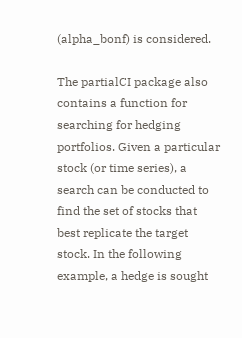(alpha_bonf) is considered.

The partialCI package also contains a function for searching for hedging portfolios. Given a particular stock (or time series), a search can be conducted to find the set of stocks that best replicate the target stock. In the following example, a hedge is sought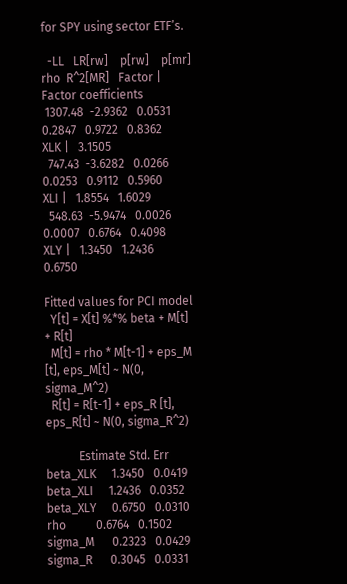for SPY using sector ETF’s.

  -LL   LR[rw]    p[rw]    p[mr]      rho  R^2[MR]   Factor |   Factor coefficients
 1307.48  -2.9362   0.0531   0.2847   0.9722   0.8362      XLK |   3.1505
  747.43  -3.6282   0.0266   0.0253   0.9112   0.5960      XLI |   1.8554   1.6029
  548.63  -5.9474   0.0026   0.0007   0.6764   0.4098      XLY |   1.3450   1.2436   0.6750

Fitted values for PCI model
  Y[t] = X[t] %*% beta + M[t] + R[t]
  M[t] = rho * M[t-1] + eps_M [t], eps_M[t] ~ N(0, sigma_M^2)
  R[t] = R[t-1] + eps_R [t], eps_R[t] ~ N(0, sigma_R^2)

           Estimate Std. Err
beta_XLK     1.3450   0.0419
beta_XLI     1.2436   0.0352
beta_XLY     0.6750   0.0310
rho          0.6764   0.1502
sigma_M      0.2323   0.0429
sigma_R      0.3045   0.0331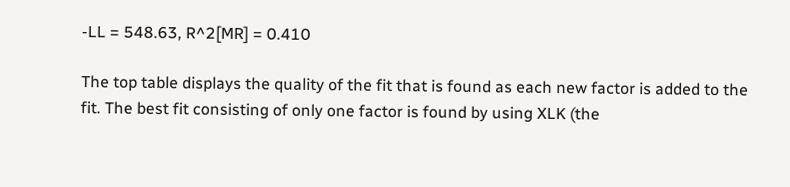-LL = 548.63, R^2[MR] = 0.410

The top table displays the quality of the fit that is found as each new factor is added to the fit. The best fit consisting of only one factor is found by using XLK (the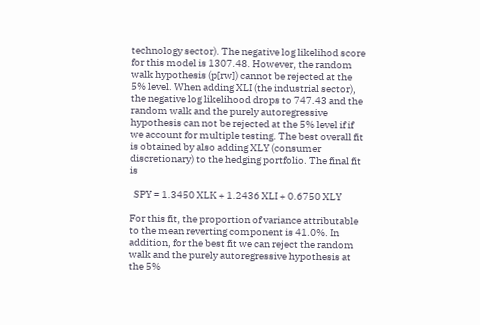technology sector). The negative log likelihod score for this model is 1307.48. However, the random walk hypothesis (p[rw]) cannot be rejected at the 5% level. When adding XLI (the industrial sector), the negative log likelihood drops to 747.43 and the random walk and the purely autoregressive hypothesis can not be rejected at the 5% level if if we account for multiple testing. The best overall fit is obtained by also adding XLY (consumer discretionary) to the hedging portfolio. The final fit is

  SPY = 1.3450 XLK + 1.2436 XLI + 0.6750 XLY

For this fit, the proportion of variance attributable to the mean reverting component is 41.0%. In addition, for the best fit we can reject the random walk and the purely autoregressive hypothesis at the 5%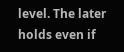level. The later holds even if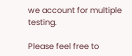we account for multiple testing.

Please feel free to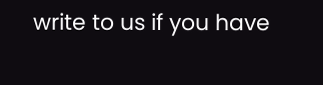write to us if you have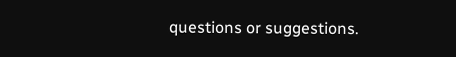questions or suggestions.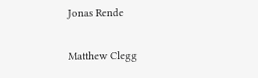Jonas Rende

Matthew Clegg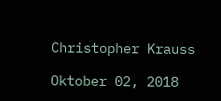Christopher Krauss

Oktober 02, 2018